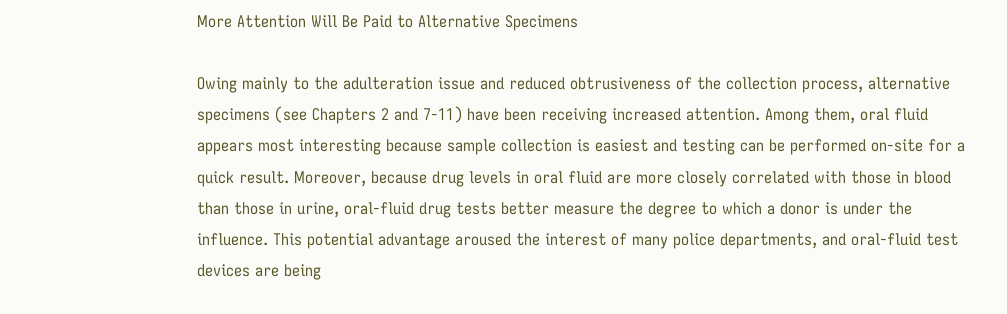More Attention Will Be Paid to Alternative Specimens

Owing mainly to the adulteration issue and reduced obtrusiveness of the collection process, alternative specimens (see Chapters 2 and 7-11) have been receiving increased attention. Among them, oral fluid appears most interesting because sample collection is easiest and testing can be performed on-site for a quick result. Moreover, because drug levels in oral fluid are more closely correlated with those in blood than those in urine, oral-fluid drug tests better measure the degree to which a donor is under the influence. This potential advantage aroused the interest of many police departments, and oral-fluid test devices are being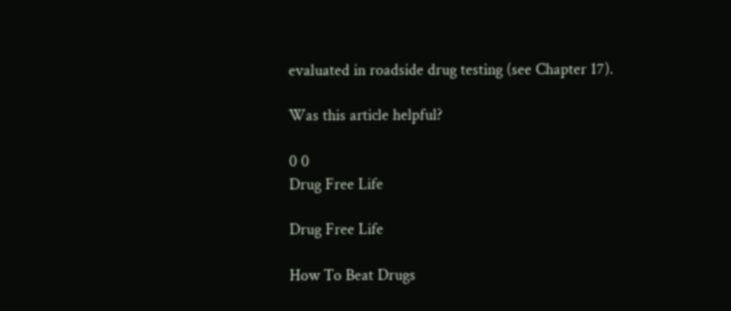evaluated in roadside drug testing (see Chapter 17).

Was this article helpful?

0 0
Drug Free Life

Drug Free Life

How To Beat Drugs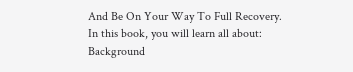And Be On Your Way To Full Recovery. In this book, you will learn all about: Background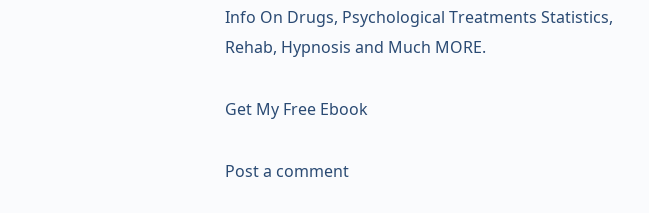Info On Drugs, Psychological Treatments Statistics, Rehab, Hypnosis and Much MORE.

Get My Free Ebook

Post a comment